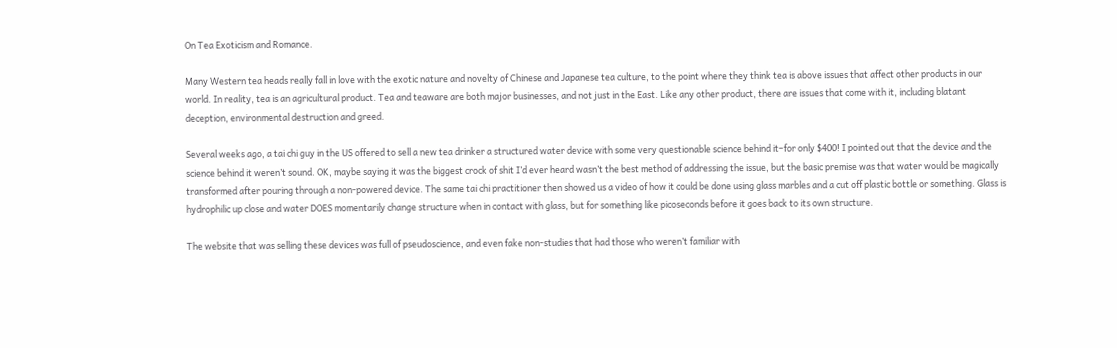On Tea Exoticism and Romance.

Many Western tea heads really fall in love with the exotic nature and novelty of Chinese and Japanese tea culture, to the point where they think tea is above issues that affect other products in our world. In reality, tea is an agricultural product. Tea and teaware are both major businesses, and not just in the East. Like any other product, there are issues that come with it, including blatant deception, environmental destruction and greed.

Several weeks ago, a tai chi guy in the US offered to sell a new tea drinker a structured water device with some very questionable science behind it–for only $400! I pointed out that the device and the science behind it weren’t sound. OK, maybe saying it was the biggest crock of shit I’d ever heard wasn’t the best method of addressing the issue, but the basic premise was that water would be magically transformed after pouring through a non-powered device. The same tai chi practitioner then showed us a video of how it could be done using glass marbles and a cut off plastic bottle or something. Glass is hydrophilic up close and water DOES momentarily change structure when in contact with glass, but for something like picoseconds before it goes back to its own structure.

The website that was selling these devices was full of pseudoscience, and even fake non-studies that had those who weren’t familiar with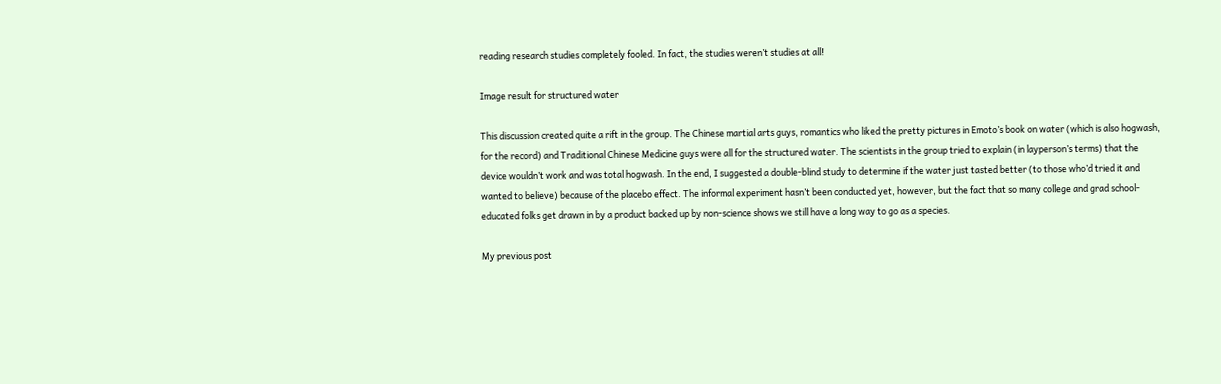reading research studies completely fooled. In fact, the studies weren’t studies at all!

Image result for structured water

This discussion created quite a rift in the group. The Chinese martial arts guys, romantics who liked the pretty pictures in Emoto’s book on water (which is also hogwash, for the record) and Traditional Chinese Medicine guys were all for the structured water. The scientists in the group tried to explain (in layperson’s terms) that the device wouldn’t work and was total hogwash. In the end, I suggested a double-blind study to determine if the water just tasted better (to those who’d tried it and wanted to believe) because of the placebo effect. The informal experiment hasn’t been conducted yet, however, but the fact that so many college and grad school-educated folks get drawn in by a product backed up by non-science shows we still have a long way to go as a species.

My previous post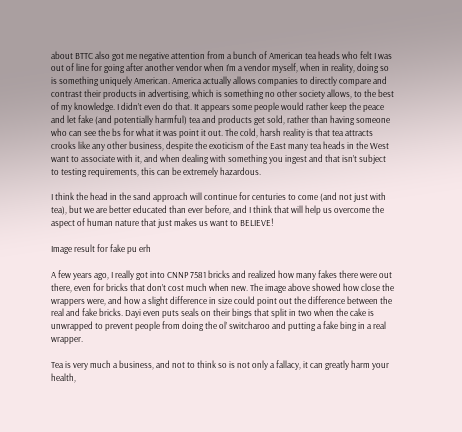about BTTC also got me negative attention from a bunch of American tea heads who felt I was out of line for going after another vendor when I’m a vendor myself, when in reality, doing so is something uniquely American. America actually allows companies to directly compare and contrast their products in advertising, which is something no other society allows, to the best of my knowledge. I didn’t even do that. It appears some people would rather keep the peace and let fake (and potentially harmful) tea and products get sold, rather than having someone who can see the bs for what it was point it out. The cold, harsh reality is that tea attracts crooks like any other business, despite the exoticism of the East many tea heads in the West want to associate with it, and when dealing with something you ingest and that isn’t subject to testing requirements, this can be extremely hazardous.

I think the head in the sand approach will continue for centuries to come (and not just with tea), but we are better educated than ever before, and I think that will help us overcome the aspect of human nature that just makes us want to BELIEVE!

Image result for fake pu erh

A few years ago, I really got into CNNP 7581 bricks and realized how many fakes there were out there, even for bricks that don’t cost much when new. The image above showed how close the wrappers were, and how a slight difference in size could point out the difference between the real and fake bricks. Dayi even puts seals on their bings that split in two when the cake is unwrapped to prevent people from doing the ol’ switcharoo and putting a fake bing in a real wrapper.

Tea is very much a business, and not to think so is not only a fallacy, it can greatly harm your health,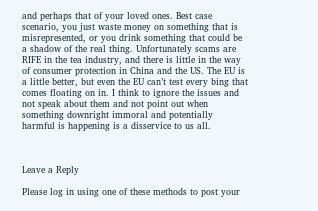and perhaps that of your loved ones. Best case scenario, you just waste money on something that is misrepresented, or you drink something that could be a shadow of the real thing. Unfortunately scams are RIFE in the tea industry, and there is little in the way of consumer protection in China and the US. The EU is a little better, but even the EU can’t test every bing that comes floating on in. I think to ignore the issues and not speak about them and not point out when something downright immoral and potentially harmful is happening is a disservice to us all.



Leave a Reply

Please log in using one of these methods to post your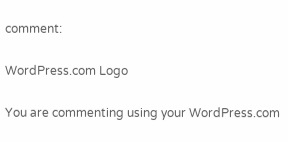comment:

WordPress.com Logo

You are commenting using your WordPress.com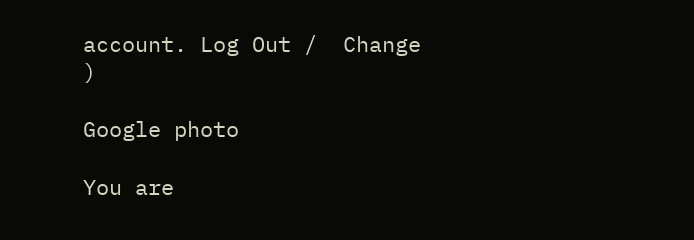account. Log Out /  Change )

Google photo

You are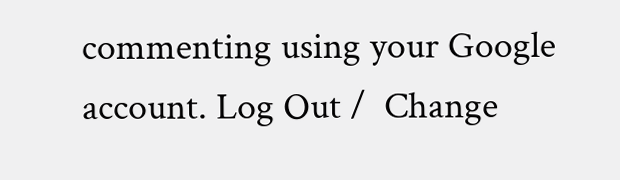commenting using your Google account. Log Out /  Change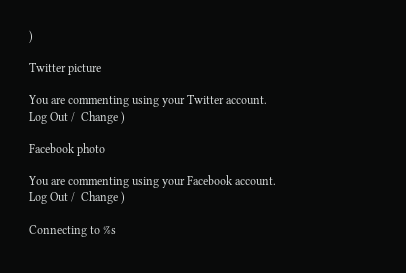)

Twitter picture

You are commenting using your Twitter account. Log Out /  Change )

Facebook photo

You are commenting using your Facebook account. Log Out /  Change )

Connecting to %s